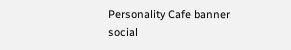Personality Cafe banner
social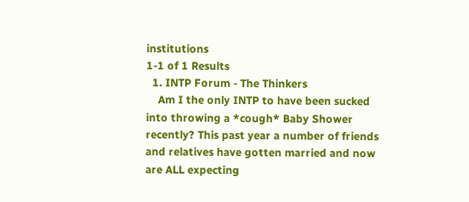institutions
1-1 of 1 Results
  1. INTP Forum - The Thinkers
    Am I the only INTP to have been sucked into throwing a *cough* Baby Shower recently? This past year a number of friends and relatives have gotten married and now are ALL expecting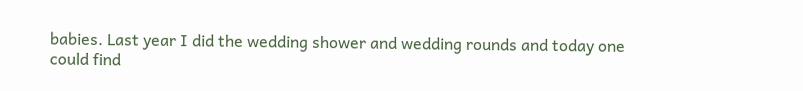babies. Last year I did the wedding shower and wedding rounds and today one could find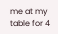me at my table for 4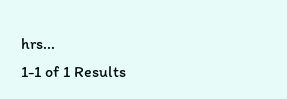hrs...
1-1 of 1 Results